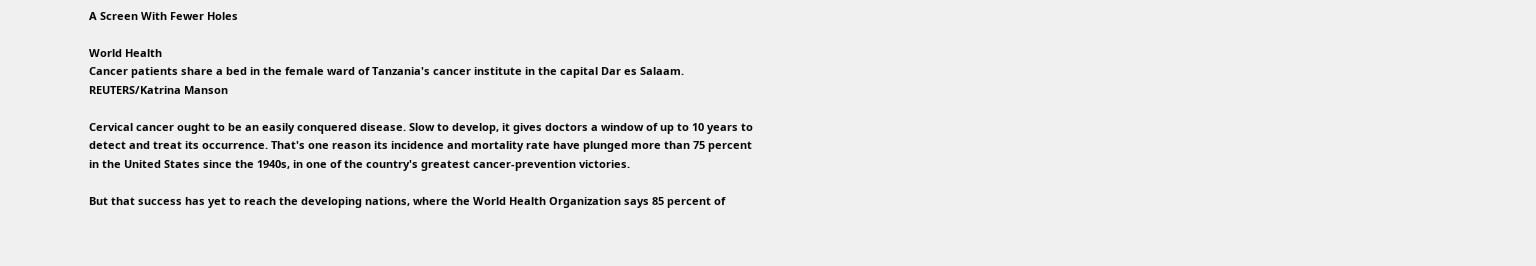A Screen With Fewer Holes

World Health
Cancer patients share a bed in the female ward of Tanzania's cancer institute in the capital Dar es Salaam. REUTERS/Katrina Manson

Cervical cancer ought to be an easily conquered disease. Slow to develop, it gives doctors a window of up to 10 years to detect and treat its occurrence. That's one reason its incidence and mortality rate have plunged more than 75 percent in the United States since the 1940s, in one of the country's greatest cancer-prevention victories.

But that success has yet to reach the developing nations, where the World Health Organization says 85 percent of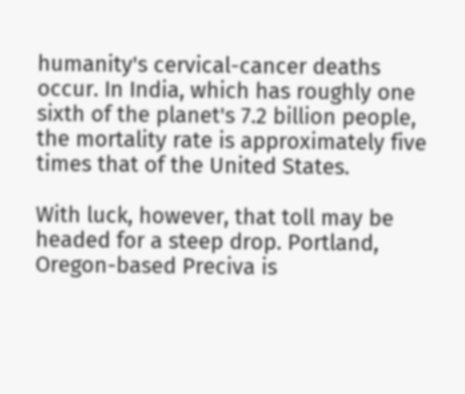humanity's cervical-cancer deaths occur. In India, which has roughly one sixth of the planet's 7.2 billion people, the mortality rate is approximately five times that of the United States.

With luck, however, that toll may be headed for a steep drop. Portland, Oregon-based Preciva is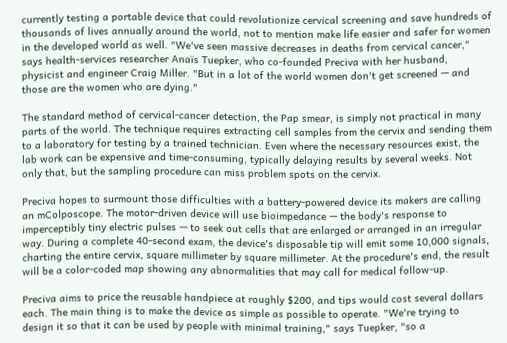currently testing a portable device that could revolutionize cervical screening and save hundreds of thousands of lives annually around the world, not to mention make life easier and safer for women in the developed world as well. "We've seen massive decreases in deaths from cervical cancer," says health-services researcher Anaïs Tuepker, who co-founded Preciva with her husband, physicist and engineer Craig Miller. "But in a lot of the world women don't get screened — and those are the women who are dying."

The standard method of cervical-cancer detection, the Pap smear, is simply not practical in many parts of the world. The technique requires extracting cell samples from the cervix and sending them to a laboratory for testing by a trained technician. Even where the necessary resources exist, the lab work can be expensive and time-consuming, typically delaying results by several weeks. Not only that, but the sampling procedure can miss problem spots on the cervix.

Preciva hopes to surmount those difficulties with a battery-powered device its makers are calling an mColposcope. The motor-driven device will use bioimpedance — the body's response to imperceptibly tiny electric pulses — to seek out cells that are enlarged or arranged in an irregular way. During a complete 40-second exam, the device's disposable tip will emit some 10,000 signals, charting the entire cervix, square millimeter by square millimeter. At the procedure's end, the result will be a color-coded map showing any abnormalities that may call for medical follow-up.

Preciva aims to price the reusable handpiece at roughly $200, and tips would cost several dollars each. The main thing is to make the device as simple as possible to operate. "We're trying to design it so that it can be used by people with minimal training," says Tuepker, "so a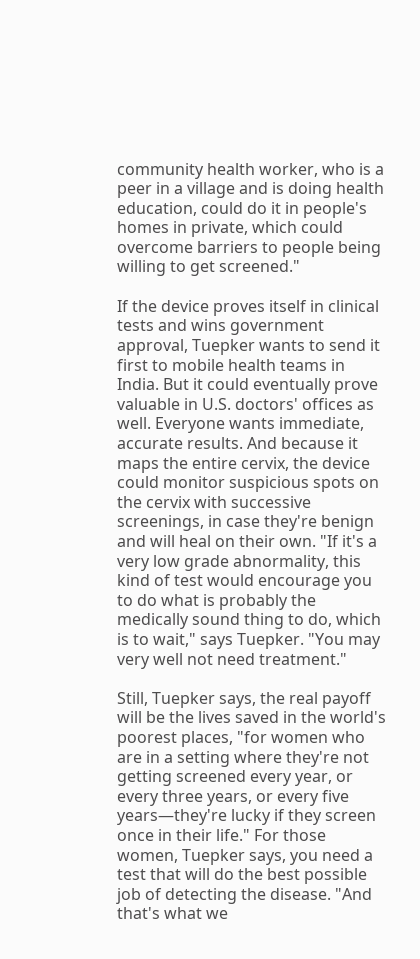community health worker, who is a peer in a village and is doing health education, could do it in people's homes in private, which could overcome barriers to people being willing to get screened."

If the device proves itself in clinical tests and wins government approval, Tuepker wants to send it first to mobile health teams in India. But it could eventually prove valuable in U.S. doctors' offices as well. Everyone wants immediate, accurate results. And because it maps the entire cervix, the device could monitor suspicious spots on the cervix with successive screenings, in case they're benign and will heal on their own. "If it's a very low grade abnormality, this kind of test would encourage you to do what is probably the medically sound thing to do, which is to wait," says Tuepker. "You may very well not need treatment."

Still, Tuepker says, the real payoff will be the lives saved in the world's poorest places, "for women who are in a setting where they're not getting screened every year, or every three years, or every five years—they're lucky if they screen once in their life." For those women, Tuepker says, you need a test that will do the best possible job of detecting the disease. "And that's what we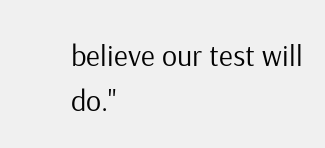believe our test will do."